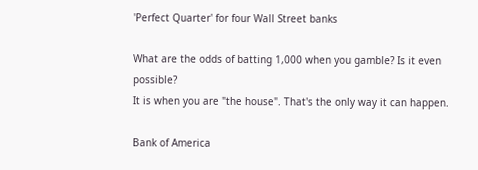'Perfect Quarter' for four Wall Street banks

What are the odds of batting 1,000 when you gamble? Is it even possible?
It is when you are "the house". That's the only way it can happen.

Bank of America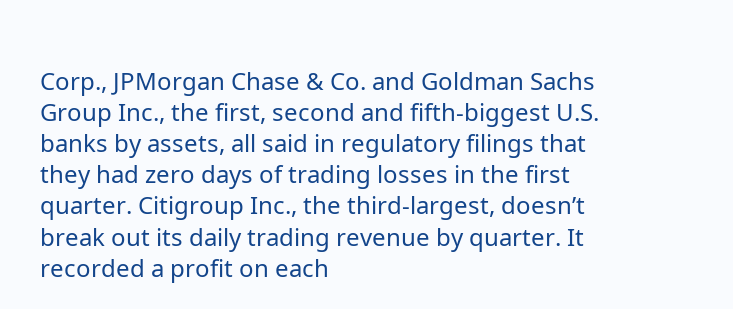Corp., JPMorgan Chase & Co. and Goldman Sachs Group Inc., the first, second and fifth-biggest U.S. banks by assets, all said in regulatory filings that they had zero days of trading losses in the first quarter. Citigroup Inc., the third-largest, doesn’t break out its daily trading revenue by quarter. It recorded a profit on each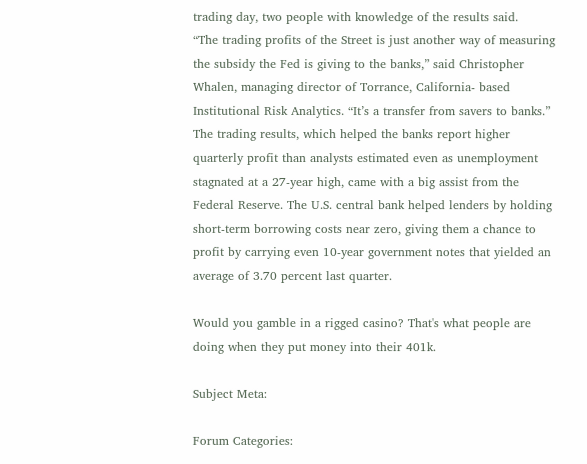trading day, two people with knowledge of the results said.
“The trading profits of the Street is just another way of measuring the subsidy the Fed is giving to the banks,” said Christopher Whalen, managing director of Torrance, California- based Institutional Risk Analytics. “It’s a transfer from savers to banks.”
The trading results, which helped the banks report higher quarterly profit than analysts estimated even as unemployment stagnated at a 27-year high, came with a big assist from the Federal Reserve. The U.S. central bank helped lenders by holding short-term borrowing costs near zero, giving them a chance to profit by carrying even 10-year government notes that yielded an average of 3.70 percent last quarter.

Would you gamble in a rigged casino? That's what people are doing when they put money into their 401k.

Subject Meta:

Forum Categories: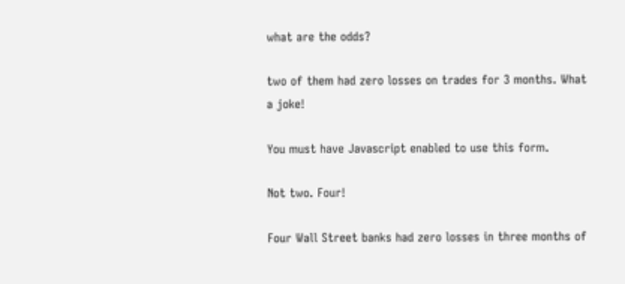what are the odds?

two of them had zero losses on trades for 3 months. What a joke!

You must have Javascript enabled to use this form.

Not two. Four!

Four Wall Street banks had zero losses in three months of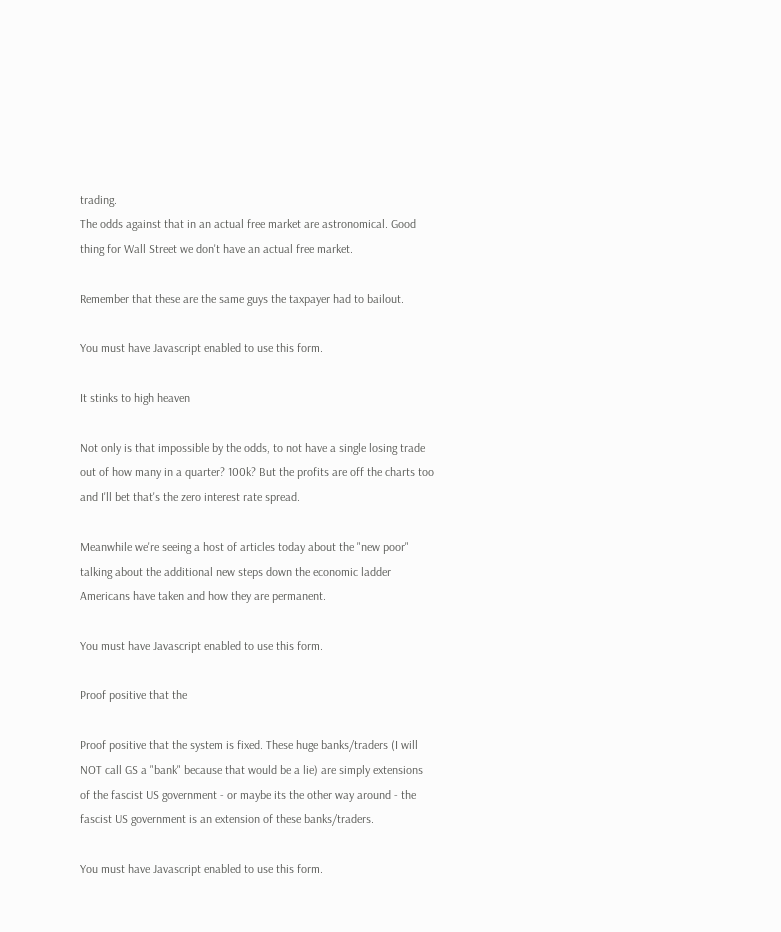trading.
The odds against that in an actual free market are astronomical. Good thing for Wall Street we don't have an actual free market.

Remember that these are the same guys the taxpayer had to bailout.

You must have Javascript enabled to use this form.

It stinks to high heaven

Not only is that impossible by the odds, to not have a single losing trade out of how many in a quarter? 100k? But the profits are off the charts too and I'll bet that's the zero interest rate spread.

Meanwhile we're seeing a host of articles today about the "new poor" talking about the additional new steps down the economic ladder Americans have taken and how they are permanent.

You must have Javascript enabled to use this form.

Proof positive that the

Proof positive that the system is fixed. These huge banks/traders (I will NOT call GS a "bank" because that would be a lie) are simply extensions of the fascist US government - or maybe its the other way around - the fascist US government is an extension of these banks/traders.

You must have Javascript enabled to use this form.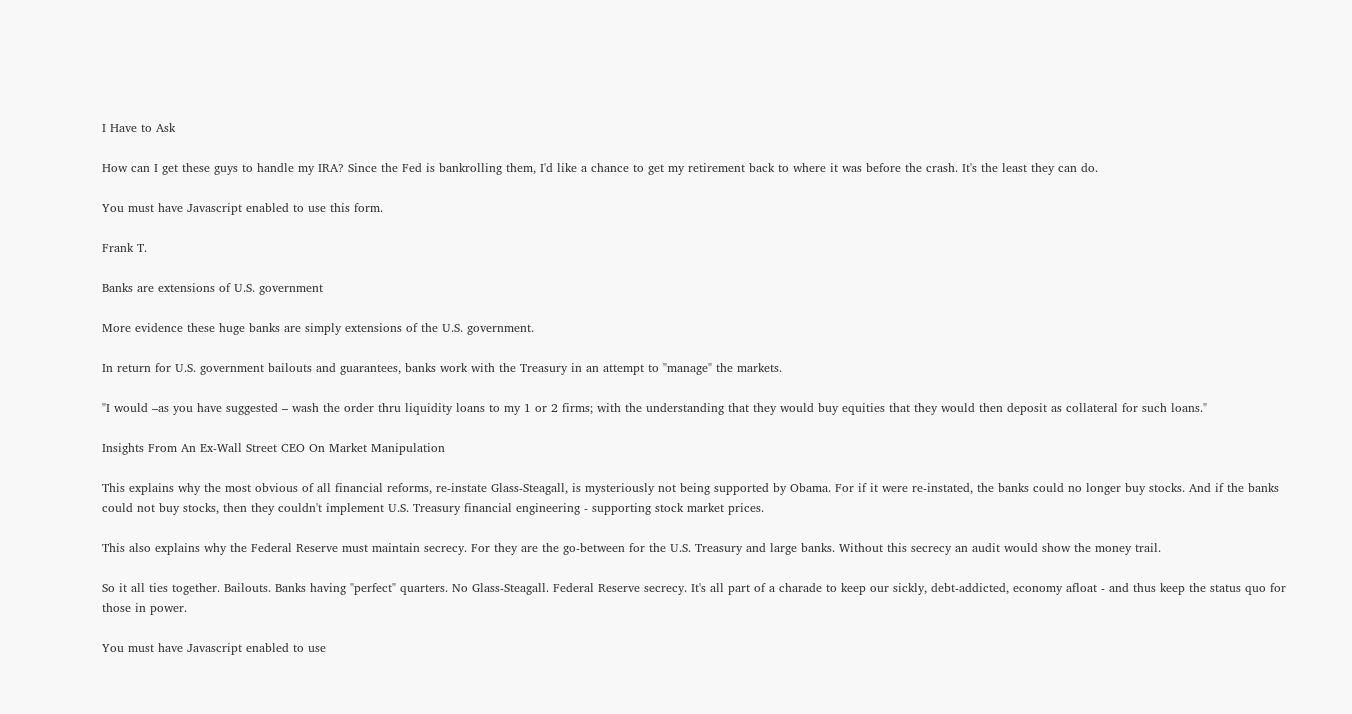I Have to Ask

How can I get these guys to handle my IRA? Since the Fed is bankrolling them, I'd like a chance to get my retirement back to where it was before the crash. It's the least they can do.

You must have Javascript enabled to use this form.

Frank T.

Banks are extensions of U.S. government

More evidence these huge banks are simply extensions of the U.S. government.

In return for U.S. government bailouts and guarantees, banks work with the Treasury in an attempt to "manage" the markets.

"I would –as you have suggested – wash the order thru liquidity loans to my 1 or 2 firms; with the understanding that they would buy equities that they would then deposit as collateral for such loans."

Insights From An Ex-Wall Street CEO On Market Manipulation

This explains why the most obvious of all financial reforms, re-instate Glass-Steagall, is mysteriously not being supported by Obama. For if it were re-instated, the banks could no longer buy stocks. And if the banks could not buy stocks, then they couldn't implement U.S. Treasury financial engineering - supporting stock market prices.

This also explains why the Federal Reserve must maintain secrecy. For they are the go-between for the U.S. Treasury and large banks. Without this secrecy an audit would show the money trail.

So it all ties together. Bailouts. Banks having "perfect" quarters. No Glass-Steagall. Federal Reserve secrecy. It's all part of a charade to keep our sickly, debt-addicted, economy afloat - and thus keep the status quo for those in power.

You must have Javascript enabled to use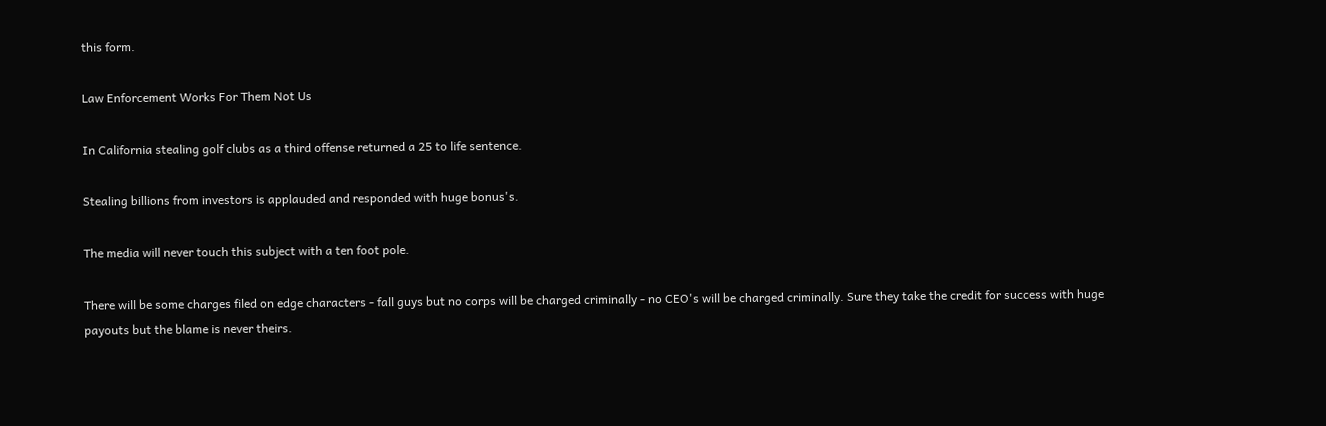this form.

Law Enforcement Works For Them Not Us

In California stealing golf clubs as a third offense returned a 25 to life sentence.

Stealing billions from investors is applauded and responded with huge bonus's.

The media will never touch this subject with a ten foot pole.

There will be some charges filed on edge characters - fall guys but no corps will be charged criminally - no CEO's will be charged criminally. Sure they take the credit for success with huge payouts but the blame is never theirs.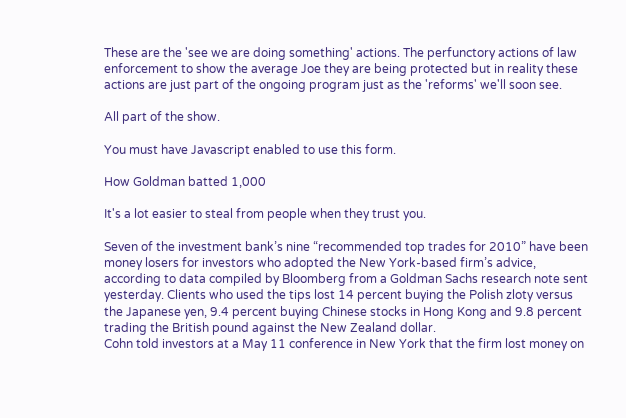These are the 'see we are doing something' actions. The perfunctory actions of law enforcement to show the average Joe they are being protected but in reality these actions are just part of the ongoing program just as the 'reforms' we'll soon see.

All part of the show.

You must have Javascript enabled to use this form.

How Goldman batted 1,000

It's a lot easier to steal from people when they trust you.

Seven of the investment bank’s nine “recommended top trades for 2010” have been money losers for investors who adopted the New York-based firm’s advice, according to data compiled by Bloomberg from a Goldman Sachs research note sent yesterday. Clients who used the tips lost 14 percent buying the Polish zloty versus the Japanese yen, 9.4 percent buying Chinese stocks in Hong Kong and 9.8 percent trading the British pound against the New Zealand dollar.
Cohn told investors at a May 11 conference in New York that the firm lost money on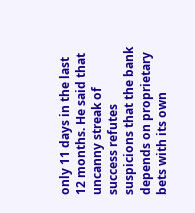only 11 days in the last 12 months. He said that uncanny streak of success refutes suspicions that the bank depends on proprietary bets with its own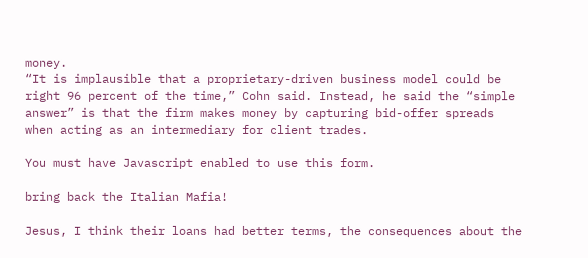money.
“It is implausible that a proprietary-driven business model could be right 96 percent of the time,” Cohn said. Instead, he said the “simple answer” is that the firm makes money by capturing bid-offer spreads when acting as an intermediary for client trades.

You must have Javascript enabled to use this form.

bring back the Italian Mafia!

Jesus, I think their loans had better terms, the consequences about the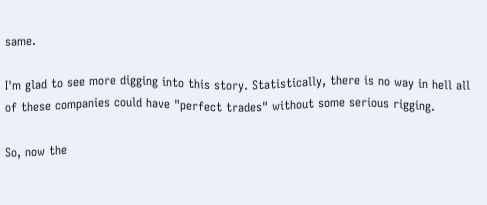same.

I'm glad to see more digging into this story. Statistically, there is no way in hell all of these companies could have "perfect trades" without some serious rigging.

So, now the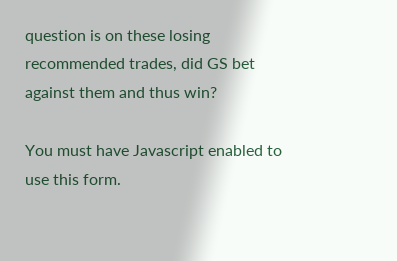question is on these losing recommended trades, did GS bet against them and thus win?

You must have Javascript enabled to use this form.